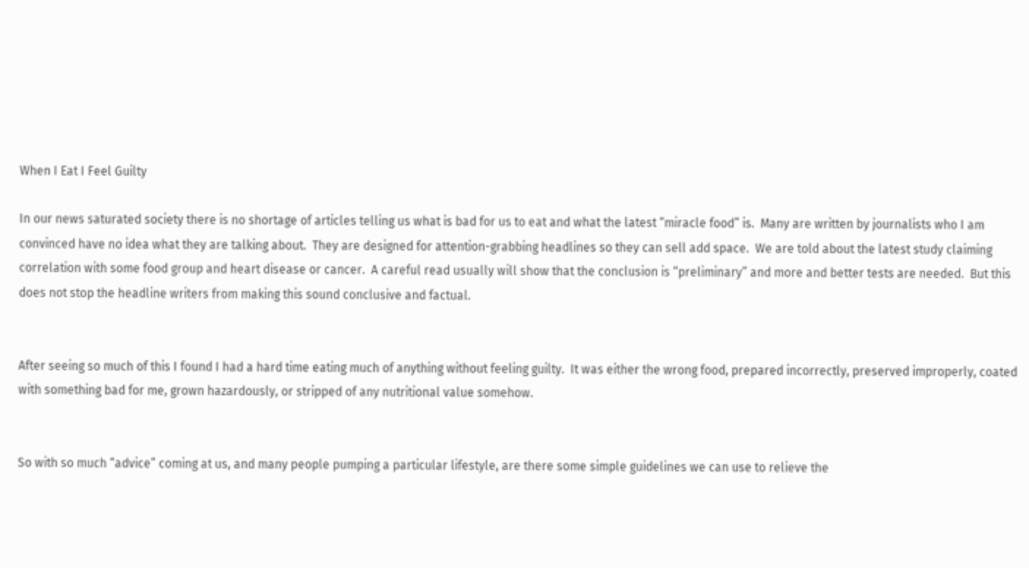When I Eat I Feel Guilty

In our news saturated society there is no shortage of articles telling us what is bad for us to eat and what the latest “miracle food” is.  Many are written by journalists who I am convinced have no idea what they are talking about.  They are designed for attention-grabbing headlines so they can sell add space.  We are told about the latest study claiming correlation with some food group and heart disease or cancer.  A careful read usually will show that the conclusion is “preliminary” and more and better tests are needed.  But this does not stop the headline writers from making this sound conclusive and factual.


After seeing so much of this I found I had a hard time eating much of anything without feeling guilty.  It was either the wrong food, prepared incorrectly, preserved improperly, coated with something bad for me, grown hazardously, or stripped of any nutritional value somehow.


So with so much “advice” coming at us, and many people pumping a particular lifestyle, are there some simple guidelines we can use to relieve the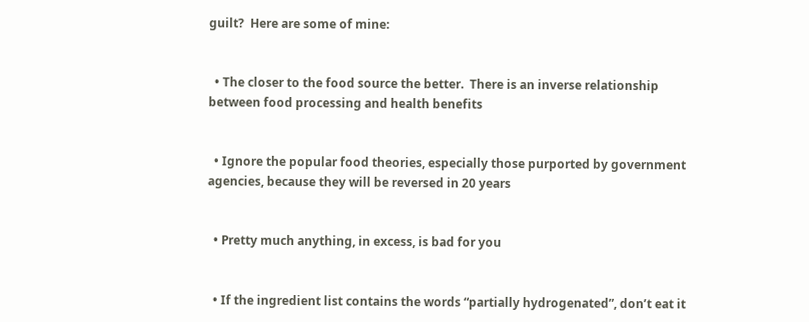guilt?  Here are some of mine:


  • The closer to the food source the better.  There is an inverse relationship between food processing and health benefits


  • Ignore the popular food theories, especially those purported by government agencies, because they will be reversed in 20 years


  • Pretty much anything, in excess, is bad for you


  • If the ingredient list contains the words “partially hydrogenated”, don’t eat it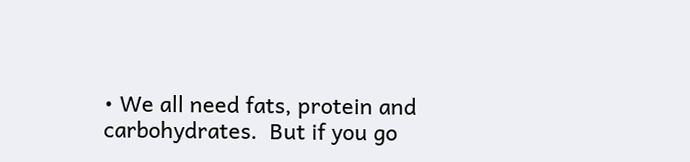• We all need fats, protein and carbohydrates.  But if you go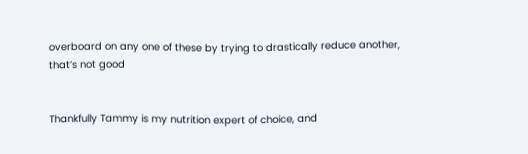overboard on any one of these by trying to drastically reduce another, that’s not good


Thankfully Tammy is my nutrition expert of choice, and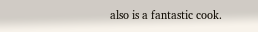also is a fantastic cook.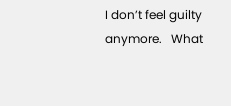I don’t feel guilty anymore.   What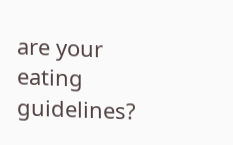are your eating guidelines?